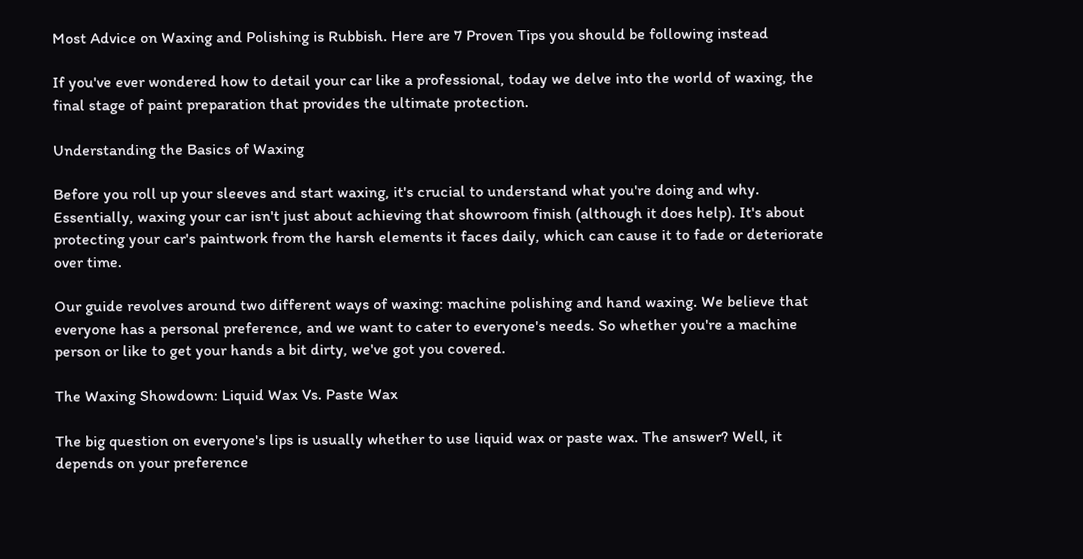Most Advice on Waxing and Polishing is Rubbish. Here are 7 Proven Tips you should be following instead

If you've ever wondered how to detail your car like a professional, today we delve into the world of waxing, the final stage of paint preparation that provides the ultimate protection.

Understanding the Basics of Waxing

Before you roll up your sleeves and start waxing, it's crucial to understand what you're doing and why. Essentially, waxing your car isn't just about achieving that showroom finish (although it does help). It's about protecting your car's paintwork from the harsh elements it faces daily, which can cause it to fade or deteriorate over time.

Our guide revolves around two different ways of waxing: machine polishing and hand waxing. We believe that everyone has a personal preference, and we want to cater to everyone's needs. So whether you're a machine person or like to get your hands a bit dirty, we've got you covered.

The Waxing Showdown: Liquid Wax Vs. Paste Wax

The big question on everyone's lips is usually whether to use liquid wax or paste wax. The answer? Well, it depends on your preference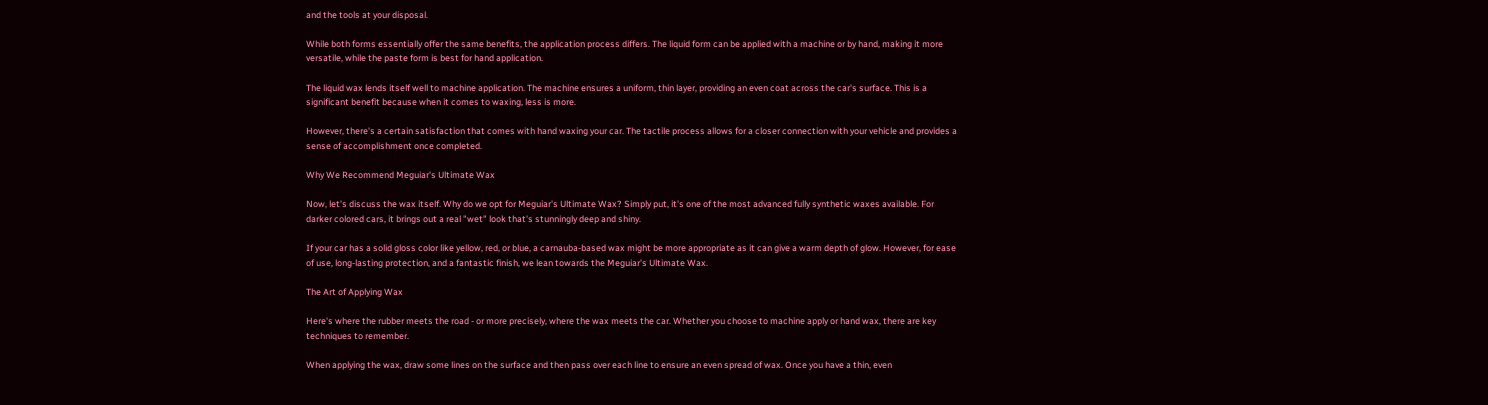and the tools at your disposal.

While both forms essentially offer the same benefits, the application process differs. The liquid form can be applied with a machine or by hand, making it more versatile, while the paste form is best for hand application.

The liquid wax lends itself well to machine application. The machine ensures a uniform, thin layer, providing an even coat across the car's surface. This is a significant benefit because when it comes to waxing, less is more.

However, there's a certain satisfaction that comes with hand waxing your car. The tactile process allows for a closer connection with your vehicle and provides a sense of accomplishment once completed.

Why We Recommend Meguiar's Ultimate Wax

Now, let's discuss the wax itself. Why do we opt for Meguiar's Ultimate Wax? Simply put, it's one of the most advanced fully synthetic waxes available. For darker colored cars, it brings out a real "wet" look that's stunningly deep and shiny.

If your car has a solid gloss color like yellow, red, or blue, a carnauba-based wax might be more appropriate as it can give a warm depth of glow. However, for ease of use, long-lasting protection, and a fantastic finish, we lean towards the Meguiar's Ultimate Wax.

The Art of Applying Wax

Here's where the rubber meets the road - or more precisely, where the wax meets the car. Whether you choose to machine apply or hand wax, there are key techniques to remember.

When applying the wax, draw some lines on the surface and then pass over each line to ensure an even spread of wax. Once you have a thin, even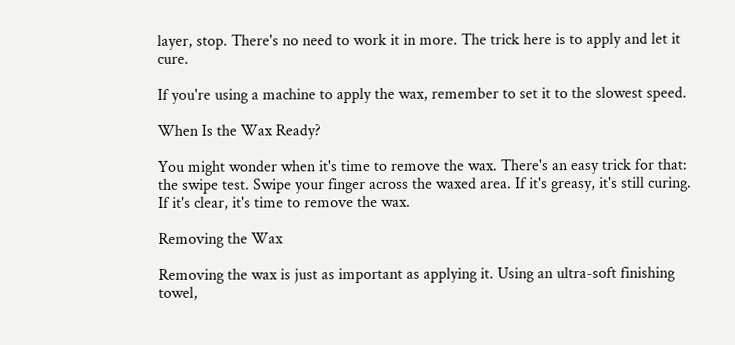layer, stop. There's no need to work it in more. The trick here is to apply and let it cure.

If you're using a machine to apply the wax, remember to set it to the slowest speed.

When Is the Wax Ready?

You might wonder when it's time to remove the wax. There's an easy trick for that: the swipe test. Swipe your finger across the waxed area. If it's greasy, it's still curing. If it's clear, it's time to remove the wax.

Removing the Wax

Removing the wax is just as important as applying it. Using an ultra-soft finishing towel,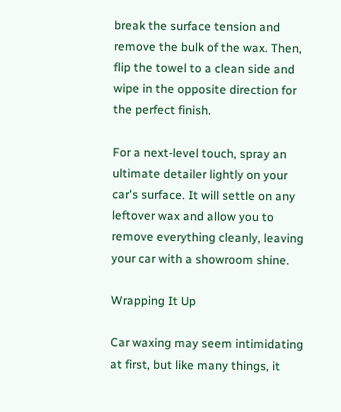break the surface tension and remove the bulk of the wax. Then, flip the towel to a clean side and wipe in the opposite direction for the perfect finish.

For a next-level touch, spray an ultimate detailer lightly on your car's surface. It will settle on any leftover wax and allow you to remove everything cleanly, leaving your car with a showroom shine.

Wrapping It Up

Car waxing may seem intimidating at first, but like many things, it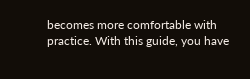becomes more comfortable with practice. With this guide, you have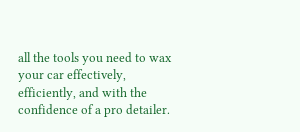all the tools you need to wax your car effectively, efficiently, and with the confidence of a pro detailer.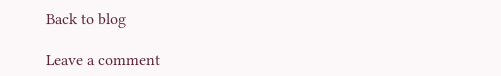Back to blog

Leave a comment